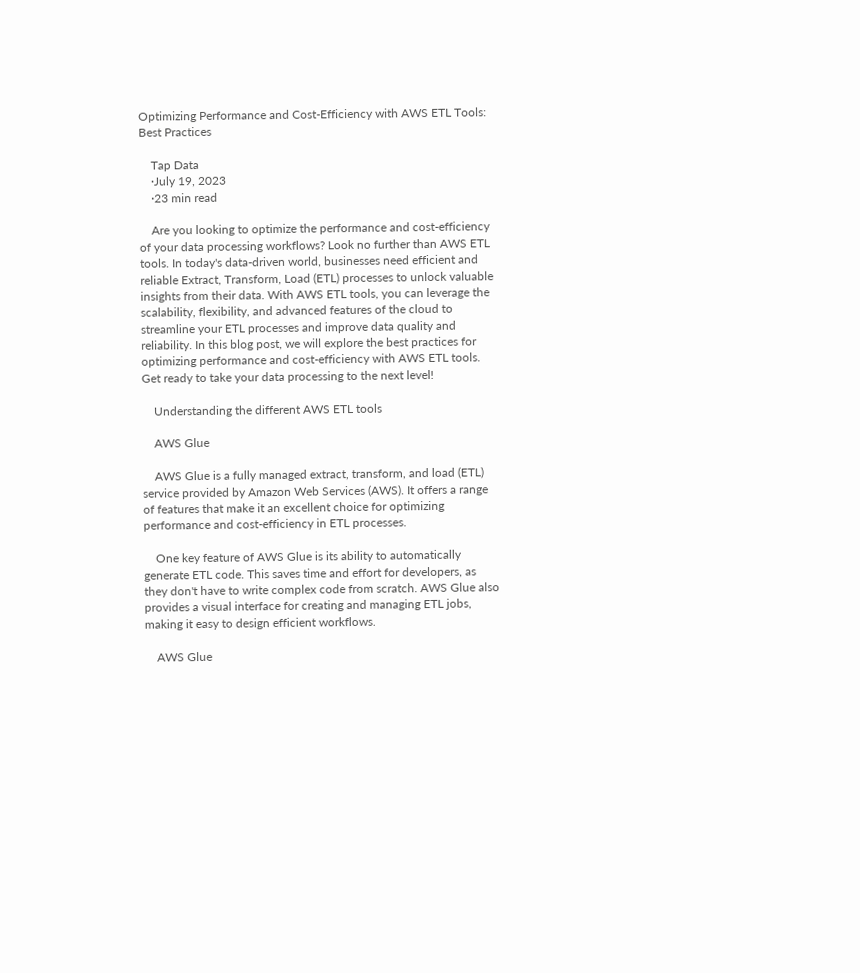Optimizing Performance and Cost-Efficiency with AWS ETL Tools: Best Practices

    Tap Data
    ·July 19, 2023
    ·23 min read

    Are you looking to optimize the performance and cost-efficiency of your data processing workflows? Look no further than AWS ETL tools. In today's data-driven world, businesses need efficient and reliable Extract, Transform, Load (ETL) processes to unlock valuable insights from their data. With AWS ETL tools, you can leverage the scalability, flexibility, and advanced features of the cloud to streamline your ETL processes and improve data quality and reliability. In this blog post, we will explore the best practices for optimizing performance and cost-efficiency with AWS ETL tools. Get ready to take your data processing to the next level!

    Understanding the different AWS ETL tools

    AWS Glue

    AWS Glue is a fully managed extract, transform, and load (ETL) service provided by Amazon Web Services (AWS). It offers a range of features that make it an excellent choice for optimizing performance and cost-efficiency in ETL processes.

    One key feature of AWS Glue is its ability to automatically generate ETL code. This saves time and effort for developers, as they don't have to write complex code from scratch. AWS Glue also provides a visual interface for creating and managing ETL jobs, making it easy to design efficient workflows.

    AWS Glue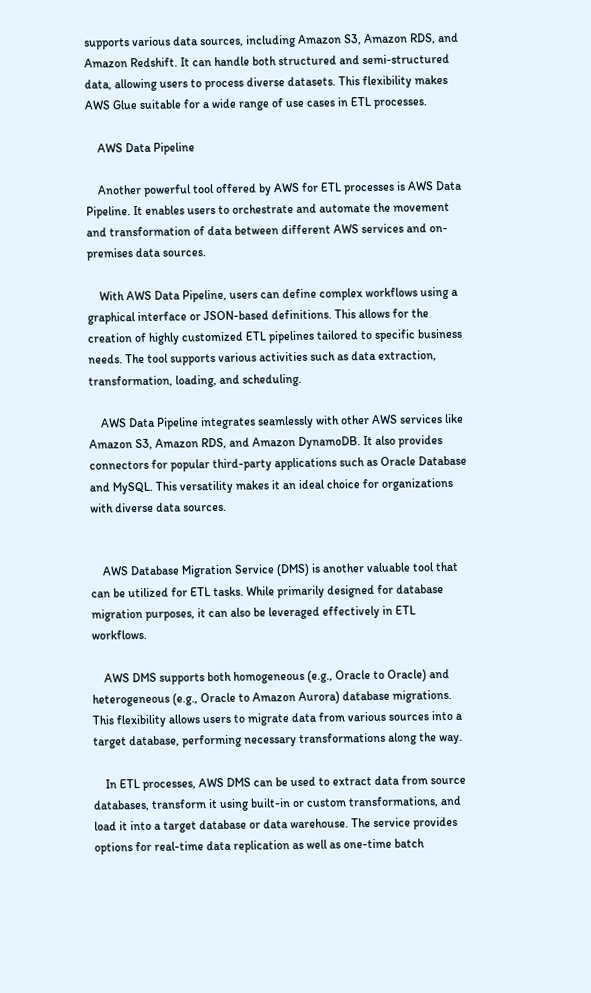supports various data sources, including Amazon S3, Amazon RDS, and Amazon Redshift. It can handle both structured and semi-structured data, allowing users to process diverse datasets. This flexibility makes AWS Glue suitable for a wide range of use cases in ETL processes.

    AWS Data Pipeline

    Another powerful tool offered by AWS for ETL processes is AWS Data Pipeline. It enables users to orchestrate and automate the movement and transformation of data between different AWS services and on-premises data sources.

    With AWS Data Pipeline, users can define complex workflows using a graphical interface or JSON-based definitions. This allows for the creation of highly customized ETL pipelines tailored to specific business needs. The tool supports various activities such as data extraction, transformation, loading, and scheduling.

    AWS Data Pipeline integrates seamlessly with other AWS services like Amazon S3, Amazon RDS, and Amazon DynamoDB. It also provides connectors for popular third-party applications such as Oracle Database and MySQL. This versatility makes it an ideal choice for organizations with diverse data sources.


    AWS Database Migration Service (DMS) is another valuable tool that can be utilized for ETL tasks. While primarily designed for database migration purposes, it can also be leveraged effectively in ETL workflows.

    AWS DMS supports both homogeneous (e.g., Oracle to Oracle) and heterogeneous (e.g., Oracle to Amazon Aurora) database migrations. This flexibility allows users to migrate data from various sources into a target database, performing necessary transformations along the way.

    In ETL processes, AWS DMS can be used to extract data from source databases, transform it using built-in or custom transformations, and load it into a target database or data warehouse. The service provides options for real-time data replication as well as one-time batch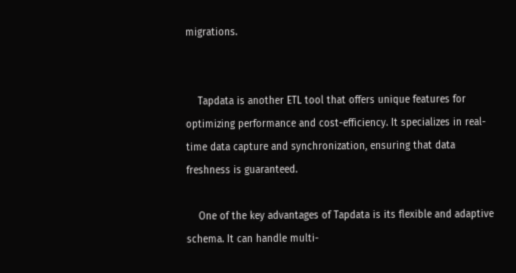migrations.


    Tapdata is another ETL tool that offers unique features for optimizing performance and cost-efficiency. It specializes in real-time data capture and synchronization, ensuring that data freshness is guaranteed.

    One of the key advantages of Tapdata is its flexible and adaptive schema. It can handle multi-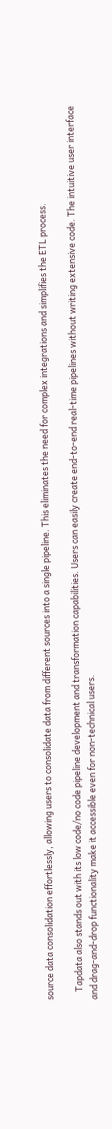source data consolidation effortlessly, allowing users to consolidate data from different sources into a single pipeline. This eliminates the need for complex integrations and simplifies the ETL process.

    Tapdata also stands out with its low code/no code pipeline development and transformation capabilities. Users can easily create end-to-end real-time pipelines without writing extensive code. The intuitive user interface and drag-and-drop functionality make it accessible even for non-technical users.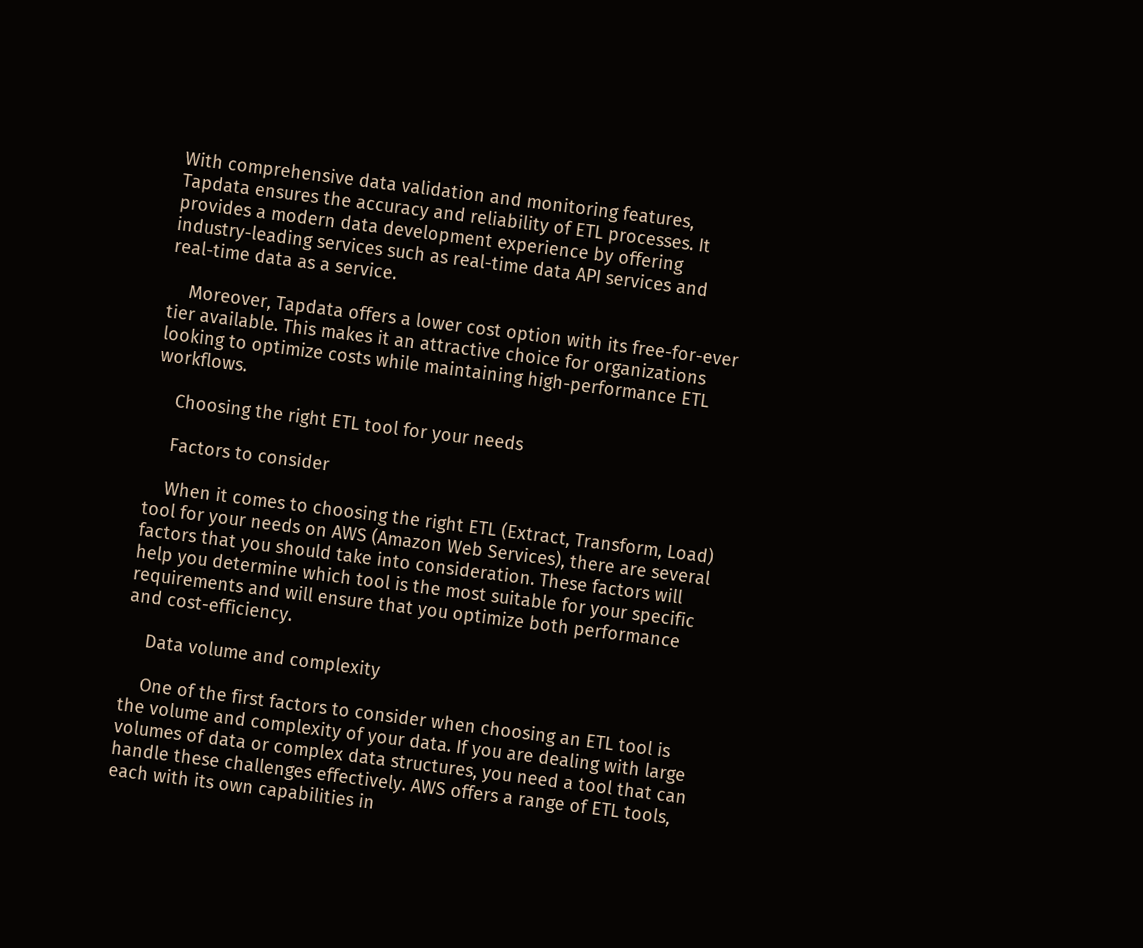With comprehensive data validation and monitoring features, Tapdata ensures the accuracy and reliability of ETL processes. It provides a modern data development experience by offering industry-leading services such as real-time data API services and real-time data as a service.

    Moreover, Tapdata offers a lower cost option with its free-for-ever tier available. This makes it an attractive choice for organizations looking to optimize costs while maintaining high-performance ETL workflows.

    Choosing the right ETL tool for your needs

    Factors to consider

    When it comes to choosing the right ETL (Extract, Transform, Load) tool for your needs on AWS (Amazon Web Services), there are several factors that you should take into consideration. These factors will help you determine which tool is the most suitable for your specific requirements and will ensure that you optimize both performance and cost-efficiency.

    Data volume and complexity

    One of the first factors to consider when choosing an ETL tool is the volume and complexity of your data. If you are dealing with large volumes of data or complex data structures, you need a tool that can handle these challenges effectively. AWS offers a range of ETL tools, each with its own capabilities in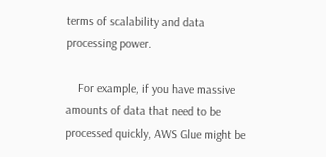terms of scalability and data processing power.

    For example, if you have massive amounts of data that need to be processed quickly, AWS Glue might be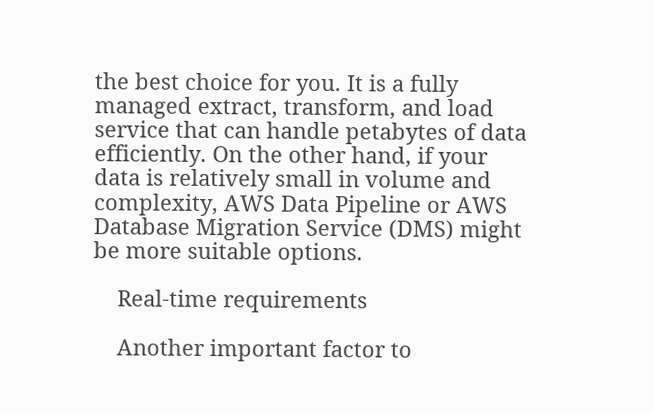the best choice for you. It is a fully managed extract, transform, and load service that can handle petabytes of data efficiently. On the other hand, if your data is relatively small in volume and complexity, AWS Data Pipeline or AWS Database Migration Service (DMS) might be more suitable options.

    Real-time requirements

    Another important factor to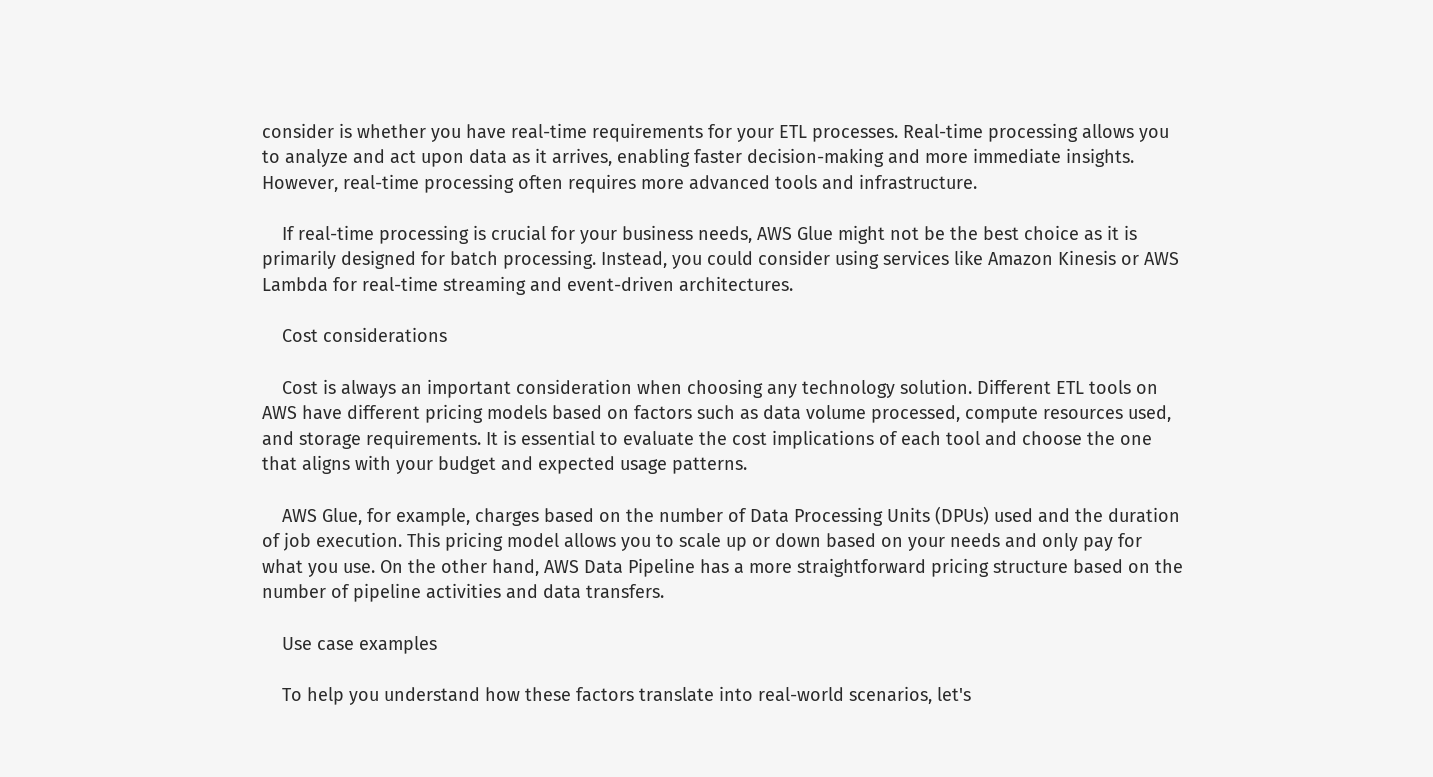consider is whether you have real-time requirements for your ETL processes. Real-time processing allows you to analyze and act upon data as it arrives, enabling faster decision-making and more immediate insights. However, real-time processing often requires more advanced tools and infrastructure.

    If real-time processing is crucial for your business needs, AWS Glue might not be the best choice as it is primarily designed for batch processing. Instead, you could consider using services like Amazon Kinesis or AWS Lambda for real-time streaming and event-driven architectures.

    Cost considerations

    Cost is always an important consideration when choosing any technology solution. Different ETL tools on AWS have different pricing models based on factors such as data volume processed, compute resources used, and storage requirements. It is essential to evaluate the cost implications of each tool and choose the one that aligns with your budget and expected usage patterns.

    AWS Glue, for example, charges based on the number of Data Processing Units (DPUs) used and the duration of job execution. This pricing model allows you to scale up or down based on your needs and only pay for what you use. On the other hand, AWS Data Pipeline has a more straightforward pricing structure based on the number of pipeline activities and data transfers.

    Use case examples

    To help you understand how these factors translate into real-world scenarios, let's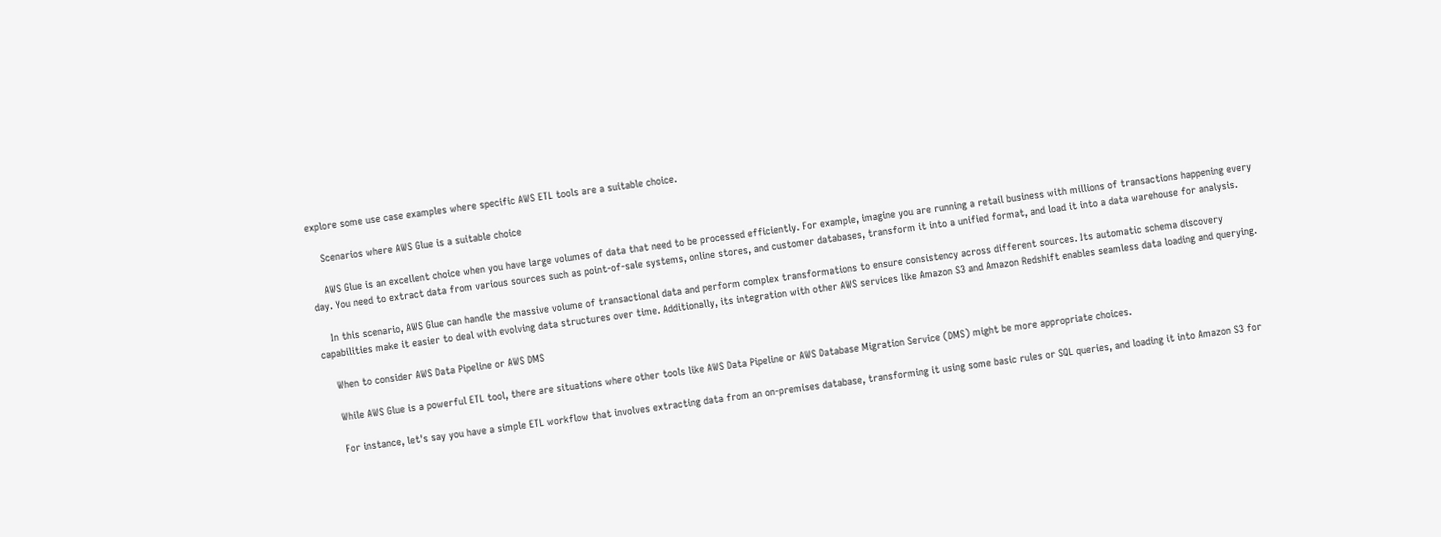explore some use case examples where specific AWS ETL tools are a suitable choice.

    Scenarios where AWS Glue is a suitable choice

    AWS Glue is an excellent choice when you have large volumes of data that need to be processed efficiently. For example, imagine you are running a retail business with millions of transactions happening every day. You need to extract data from various sources such as point-of-sale systems, online stores, and customer databases, transform it into a unified format, and load it into a data warehouse for analysis.

    In this scenario, AWS Glue can handle the massive volume of transactional data and perform complex transformations to ensure consistency across different sources. Its automatic schema discovery capabilities make it easier to deal with evolving data structures over time. Additionally, its integration with other AWS services like Amazon S3 and Amazon Redshift enables seamless data loading and querying.

    When to consider AWS Data Pipeline or AWS DMS

    While AWS Glue is a powerful ETL tool, there are situations where other tools like AWS Data Pipeline or AWS Database Migration Service (DMS) might be more appropriate choices.

    For instance, let's say you have a simple ETL workflow that involves extracting data from an on-premises database, transforming it using some basic rules or SQL queries, and loading it into Amazon S3 for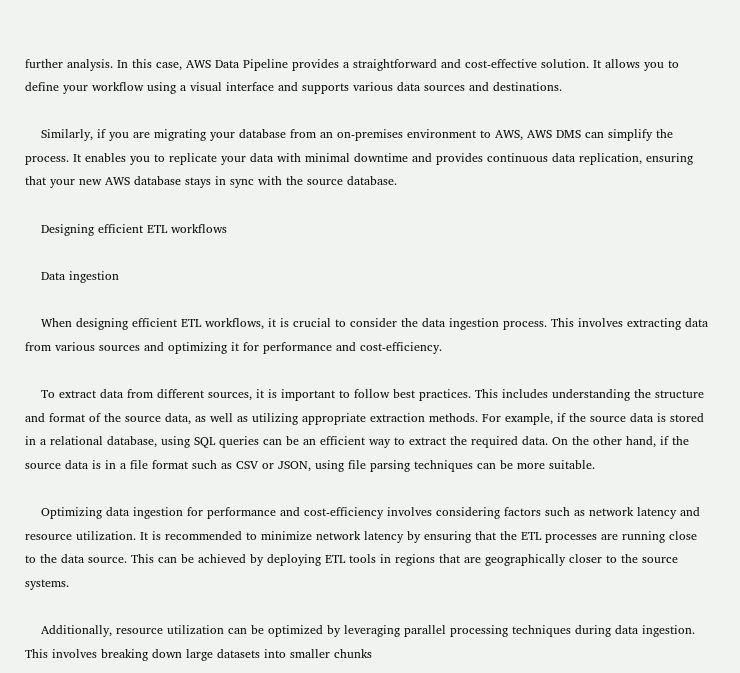further analysis. In this case, AWS Data Pipeline provides a straightforward and cost-effective solution. It allows you to define your workflow using a visual interface and supports various data sources and destinations.

    Similarly, if you are migrating your database from an on-premises environment to AWS, AWS DMS can simplify the process. It enables you to replicate your data with minimal downtime and provides continuous data replication, ensuring that your new AWS database stays in sync with the source database.

    Designing efficient ETL workflows

    Data ingestion

    When designing efficient ETL workflows, it is crucial to consider the data ingestion process. This involves extracting data from various sources and optimizing it for performance and cost-efficiency.

    To extract data from different sources, it is important to follow best practices. This includes understanding the structure and format of the source data, as well as utilizing appropriate extraction methods. For example, if the source data is stored in a relational database, using SQL queries can be an efficient way to extract the required data. On the other hand, if the source data is in a file format such as CSV or JSON, using file parsing techniques can be more suitable.

    Optimizing data ingestion for performance and cost-efficiency involves considering factors such as network latency and resource utilization. It is recommended to minimize network latency by ensuring that the ETL processes are running close to the data source. This can be achieved by deploying ETL tools in regions that are geographically closer to the source systems.

    Additionally, resource utilization can be optimized by leveraging parallel processing techniques during data ingestion. This involves breaking down large datasets into smaller chunks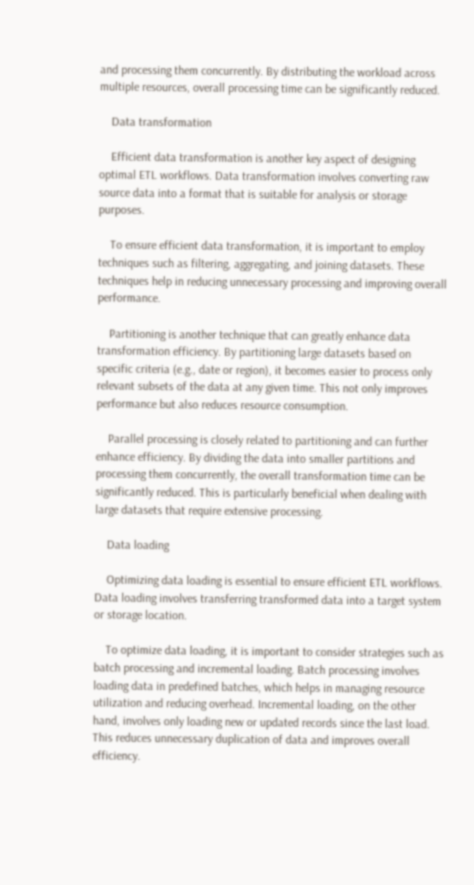and processing them concurrently. By distributing the workload across multiple resources, overall processing time can be significantly reduced.

    Data transformation

    Efficient data transformation is another key aspect of designing optimal ETL workflows. Data transformation involves converting raw source data into a format that is suitable for analysis or storage purposes.

    To ensure efficient data transformation, it is important to employ techniques such as filtering, aggregating, and joining datasets. These techniques help in reducing unnecessary processing and improving overall performance.

    Partitioning is another technique that can greatly enhance data transformation efficiency. By partitioning large datasets based on specific criteria (e.g., date or region), it becomes easier to process only relevant subsets of the data at any given time. This not only improves performance but also reduces resource consumption.

    Parallel processing is closely related to partitioning and can further enhance efficiency. By dividing the data into smaller partitions and processing them concurrently, the overall transformation time can be significantly reduced. This is particularly beneficial when dealing with large datasets that require extensive processing.

    Data loading

    Optimizing data loading is essential to ensure efficient ETL workflows. Data loading involves transferring transformed data into a target system or storage location.

    To optimize data loading, it is important to consider strategies such as batch processing and incremental loading. Batch processing involves loading data in predefined batches, which helps in managing resource utilization and reducing overhead. Incremental loading, on the other hand, involves only loading new or updated records since the last load. This reduces unnecessary duplication of data and improves overall efficiency.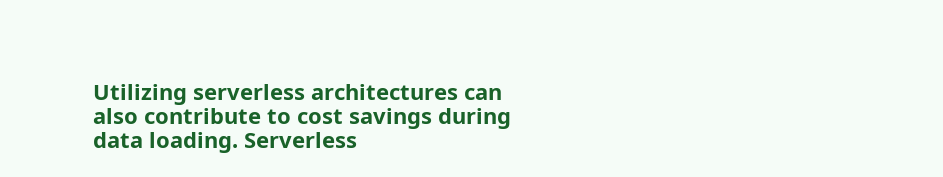Utilizing serverless architectures can also contribute to cost savings during data loading. Serverless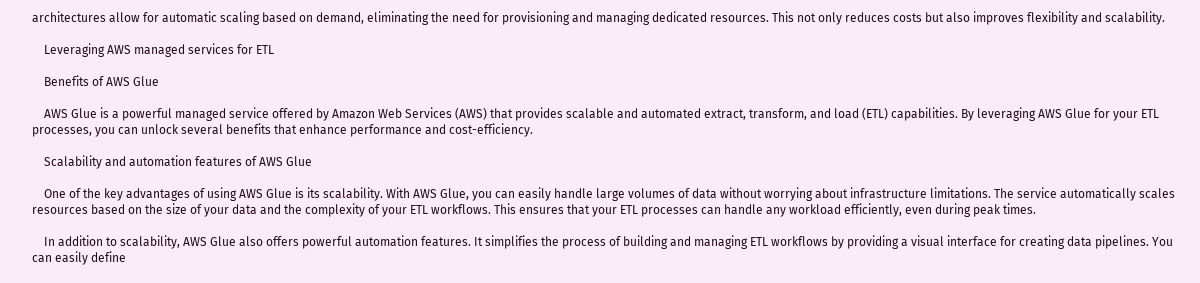architectures allow for automatic scaling based on demand, eliminating the need for provisioning and managing dedicated resources. This not only reduces costs but also improves flexibility and scalability.

    Leveraging AWS managed services for ETL

    Benefits of AWS Glue

    AWS Glue is a powerful managed service offered by Amazon Web Services (AWS) that provides scalable and automated extract, transform, and load (ETL) capabilities. By leveraging AWS Glue for your ETL processes, you can unlock several benefits that enhance performance and cost-efficiency.

    Scalability and automation features of AWS Glue

    One of the key advantages of using AWS Glue is its scalability. With AWS Glue, you can easily handle large volumes of data without worrying about infrastructure limitations. The service automatically scales resources based on the size of your data and the complexity of your ETL workflows. This ensures that your ETL processes can handle any workload efficiently, even during peak times.

    In addition to scalability, AWS Glue also offers powerful automation features. It simplifies the process of building and managing ETL workflows by providing a visual interface for creating data pipelines. You can easily define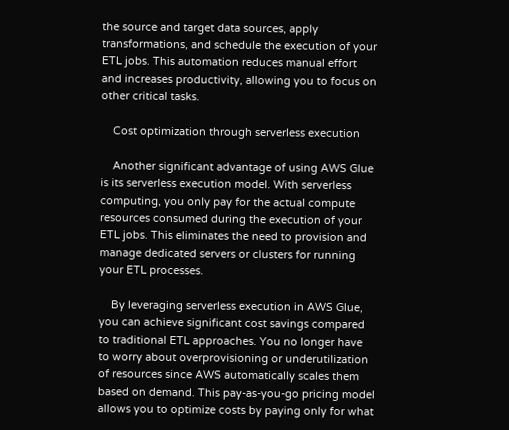the source and target data sources, apply transformations, and schedule the execution of your ETL jobs. This automation reduces manual effort and increases productivity, allowing you to focus on other critical tasks.

    Cost optimization through serverless execution

    Another significant advantage of using AWS Glue is its serverless execution model. With serverless computing, you only pay for the actual compute resources consumed during the execution of your ETL jobs. This eliminates the need to provision and manage dedicated servers or clusters for running your ETL processes.

    By leveraging serverless execution in AWS Glue, you can achieve significant cost savings compared to traditional ETL approaches. You no longer have to worry about overprovisioning or underutilization of resources since AWS automatically scales them based on demand. This pay-as-you-go pricing model allows you to optimize costs by paying only for what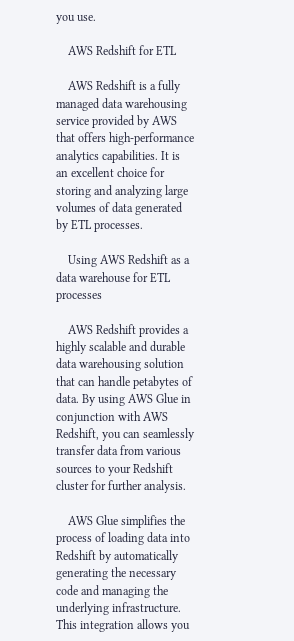you use.

    AWS Redshift for ETL

    AWS Redshift is a fully managed data warehousing service provided by AWS that offers high-performance analytics capabilities. It is an excellent choice for storing and analyzing large volumes of data generated by ETL processes.

    Using AWS Redshift as a data warehouse for ETL processes

    AWS Redshift provides a highly scalable and durable data warehousing solution that can handle petabytes of data. By using AWS Glue in conjunction with AWS Redshift, you can seamlessly transfer data from various sources to your Redshift cluster for further analysis.

    AWS Glue simplifies the process of loading data into Redshift by automatically generating the necessary code and managing the underlying infrastructure. This integration allows you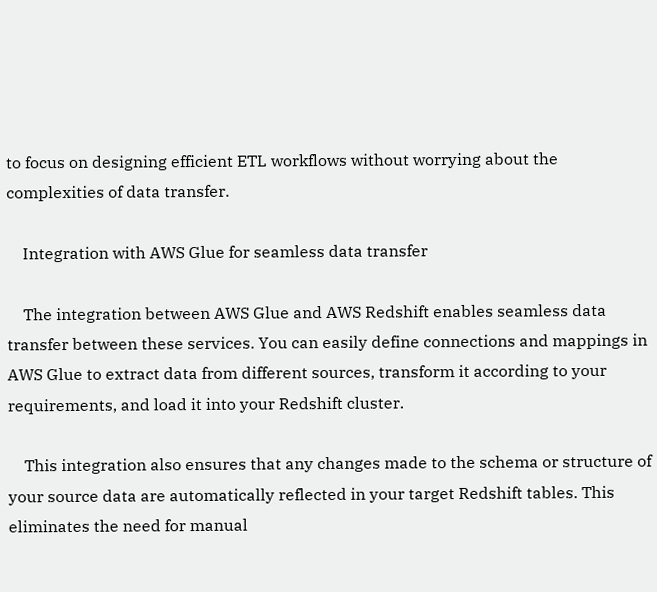to focus on designing efficient ETL workflows without worrying about the complexities of data transfer.

    Integration with AWS Glue for seamless data transfer

    The integration between AWS Glue and AWS Redshift enables seamless data transfer between these services. You can easily define connections and mappings in AWS Glue to extract data from different sources, transform it according to your requirements, and load it into your Redshift cluster.

    This integration also ensures that any changes made to the schema or structure of your source data are automatically reflected in your target Redshift tables. This eliminates the need for manual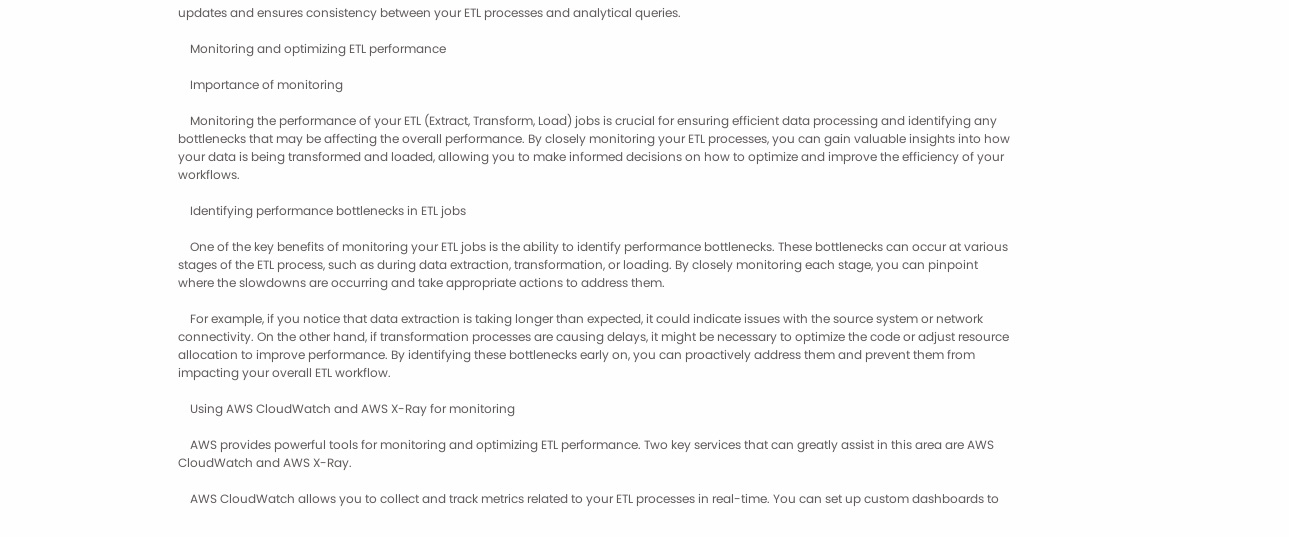updates and ensures consistency between your ETL processes and analytical queries.

    Monitoring and optimizing ETL performance

    Importance of monitoring

    Monitoring the performance of your ETL (Extract, Transform, Load) jobs is crucial for ensuring efficient data processing and identifying any bottlenecks that may be affecting the overall performance. By closely monitoring your ETL processes, you can gain valuable insights into how your data is being transformed and loaded, allowing you to make informed decisions on how to optimize and improve the efficiency of your workflows.

    Identifying performance bottlenecks in ETL jobs

    One of the key benefits of monitoring your ETL jobs is the ability to identify performance bottlenecks. These bottlenecks can occur at various stages of the ETL process, such as during data extraction, transformation, or loading. By closely monitoring each stage, you can pinpoint where the slowdowns are occurring and take appropriate actions to address them.

    For example, if you notice that data extraction is taking longer than expected, it could indicate issues with the source system or network connectivity. On the other hand, if transformation processes are causing delays, it might be necessary to optimize the code or adjust resource allocation to improve performance. By identifying these bottlenecks early on, you can proactively address them and prevent them from impacting your overall ETL workflow.

    Using AWS CloudWatch and AWS X-Ray for monitoring

    AWS provides powerful tools for monitoring and optimizing ETL performance. Two key services that can greatly assist in this area are AWS CloudWatch and AWS X-Ray.

    AWS CloudWatch allows you to collect and track metrics related to your ETL processes in real-time. You can set up custom dashboards to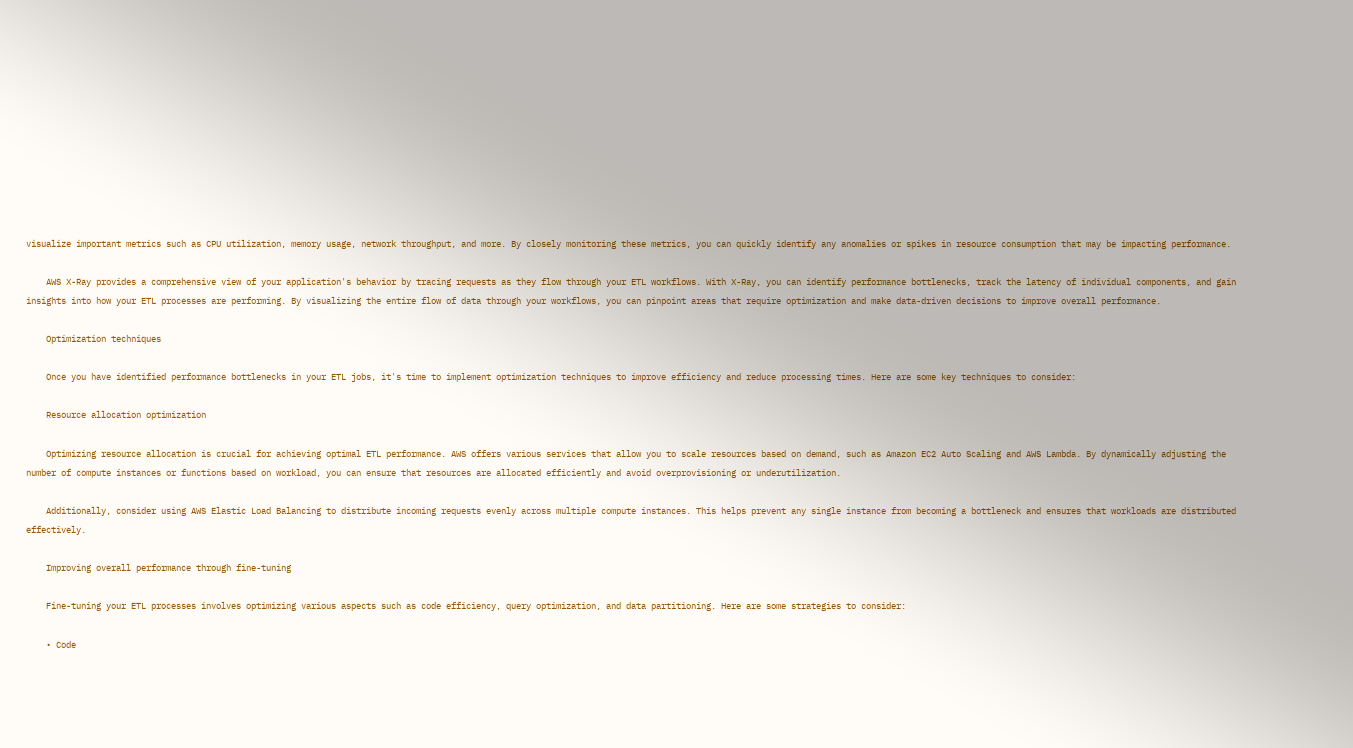visualize important metrics such as CPU utilization, memory usage, network throughput, and more. By closely monitoring these metrics, you can quickly identify any anomalies or spikes in resource consumption that may be impacting performance.

    AWS X-Ray provides a comprehensive view of your application's behavior by tracing requests as they flow through your ETL workflows. With X-Ray, you can identify performance bottlenecks, track the latency of individual components, and gain insights into how your ETL processes are performing. By visualizing the entire flow of data through your workflows, you can pinpoint areas that require optimization and make data-driven decisions to improve overall performance.

    Optimization techniques

    Once you have identified performance bottlenecks in your ETL jobs, it's time to implement optimization techniques to improve efficiency and reduce processing times. Here are some key techniques to consider:

    Resource allocation optimization

    Optimizing resource allocation is crucial for achieving optimal ETL performance. AWS offers various services that allow you to scale resources based on demand, such as Amazon EC2 Auto Scaling and AWS Lambda. By dynamically adjusting the number of compute instances or functions based on workload, you can ensure that resources are allocated efficiently and avoid overprovisioning or underutilization.

    Additionally, consider using AWS Elastic Load Balancing to distribute incoming requests evenly across multiple compute instances. This helps prevent any single instance from becoming a bottleneck and ensures that workloads are distributed effectively.

    Improving overall performance through fine-tuning

    Fine-tuning your ETL processes involves optimizing various aspects such as code efficiency, query optimization, and data partitioning. Here are some strategies to consider:

    • Code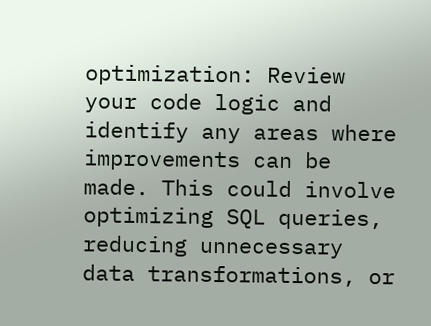optimization: Review your code logic and identify any areas where improvements can be made. This could involve optimizing SQL queries, reducing unnecessary data transformations, or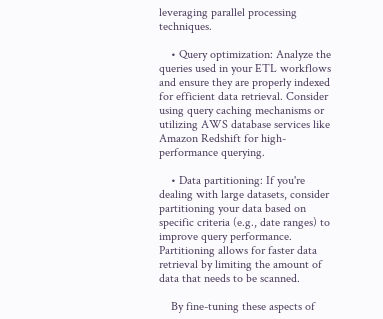leveraging parallel processing techniques.

    • Query optimization: Analyze the queries used in your ETL workflows and ensure they are properly indexed for efficient data retrieval. Consider using query caching mechanisms or utilizing AWS database services like Amazon Redshift for high-performance querying.

    • Data partitioning: If you're dealing with large datasets, consider partitioning your data based on specific criteria (e.g., date ranges) to improve query performance. Partitioning allows for faster data retrieval by limiting the amount of data that needs to be scanned.

    By fine-tuning these aspects of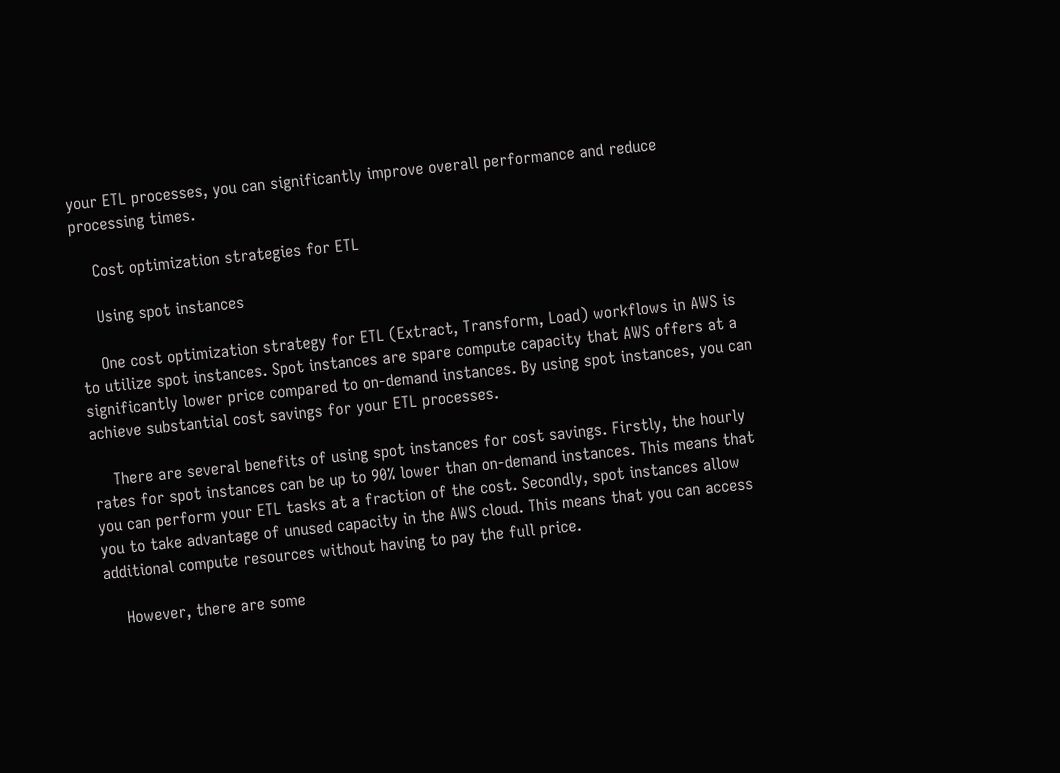your ETL processes, you can significantly improve overall performance and reduce processing times.

    Cost optimization strategies for ETL

    Using spot instances

    One cost optimization strategy for ETL (Extract, Transform, Load) workflows in AWS is to utilize spot instances. Spot instances are spare compute capacity that AWS offers at a significantly lower price compared to on-demand instances. By using spot instances, you can achieve substantial cost savings for your ETL processes.

    There are several benefits of using spot instances for cost savings. Firstly, the hourly rates for spot instances can be up to 90% lower than on-demand instances. This means that you can perform your ETL tasks at a fraction of the cost. Secondly, spot instances allow you to take advantage of unused capacity in the AWS cloud. This means that you can access additional compute resources without having to pay the full price.

    However, there are some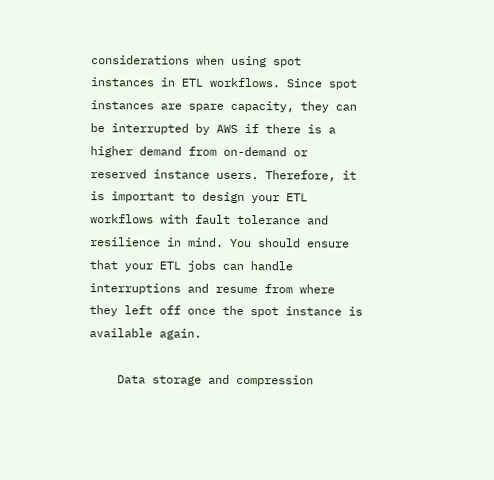considerations when using spot instances in ETL workflows. Since spot instances are spare capacity, they can be interrupted by AWS if there is a higher demand from on-demand or reserved instance users. Therefore, it is important to design your ETL workflows with fault tolerance and resilience in mind. You should ensure that your ETL jobs can handle interruptions and resume from where they left off once the spot instance is available again.

    Data storage and compression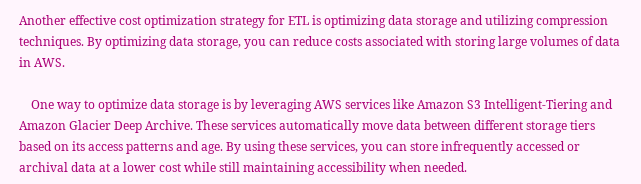Another effective cost optimization strategy for ETL is optimizing data storage and utilizing compression techniques. By optimizing data storage, you can reduce costs associated with storing large volumes of data in AWS.

    One way to optimize data storage is by leveraging AWS services like Amazon S3 Intelligent-Tiering and Amazon Glacier Deep Archive. These services automatically move data between different storage tiers based on its access patterns and age. By using these services, you can store infrequently accessed or archival data at a lower cost while still maintaining accessibility when needed.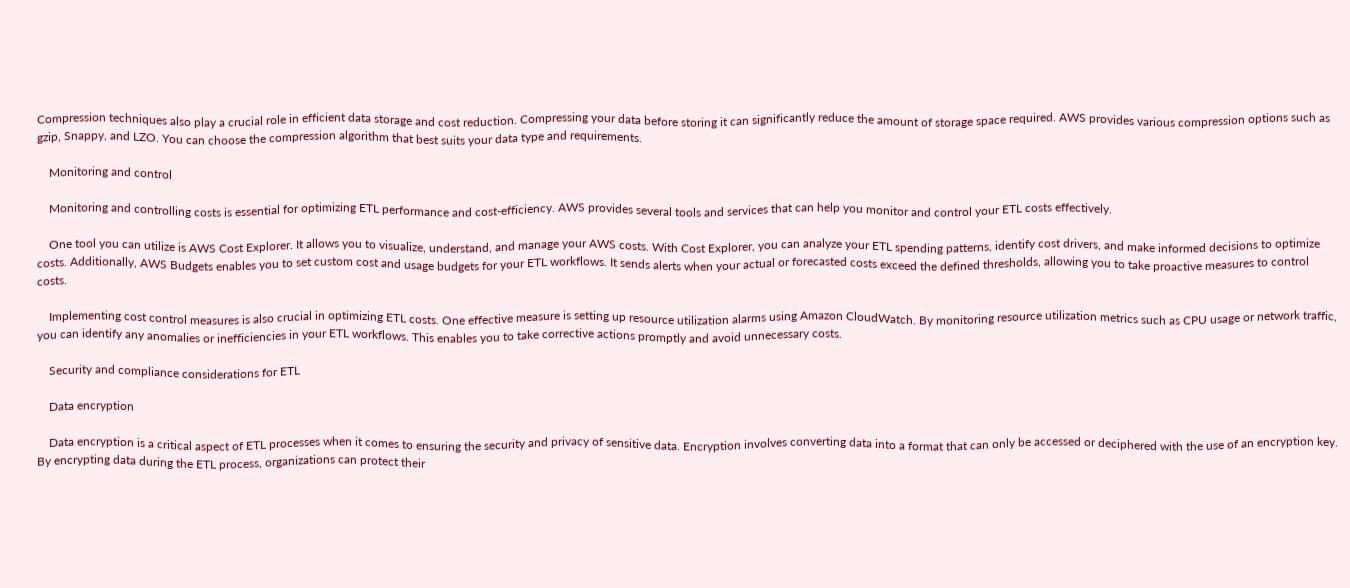Compression techniques also play a crucial role in efficient data storage and cost reduction. Compressing your data before storing it can significantly reduce the amount of storage space required. AWS provides various compression options such as gzip, Snappy, and LZO. You can choose the compression algorithm that best suits your data type and requirements.

    Monitoring and control

    Monitoring and controlling costs is essential for optimizing ETL performance and cost-efficiency. AWS provides several tools and services that can help you monitor and control your ETL costs effectively.

    One tool you can utilize is AWS Cost Explorer. It allows you to visualize, understand, and manage your AWS costs. With Cost Explorer, you can analyze your ETL spending patterns, identify cost drivers, and make informed decisions to optimize costs. Additionally, AWS Budgets enables you to set custom cost and usage budgets for your ETL workflows. It sends alerts when your actual or forecasted costs exceed the defined thresholds, allowing you to take proactive measures to control costs.

    Implementing cost control measures is also crucial in optimizing ETL costs. One effective measure is setting up resource utilization alarms using Amazon CloudWatch. By monitoring resource utilization metrics such as CPU usage or network traffic, you can identify any anomalies or inefficiencies in your ETL workflows. This enables you to take corrective actions promptly and avoid unnecessary costs.

    Security and compliance considerations for ETL

    Data encryption

    Data encryption is a critical aspect of ETL processes when it comes to ensuring the security and privacy of sensitive data. Encryption involves converting data into a format that can only be accessed or deciphered with the use of an encryption key. By encrypting data during the ETL process, organizations can protect their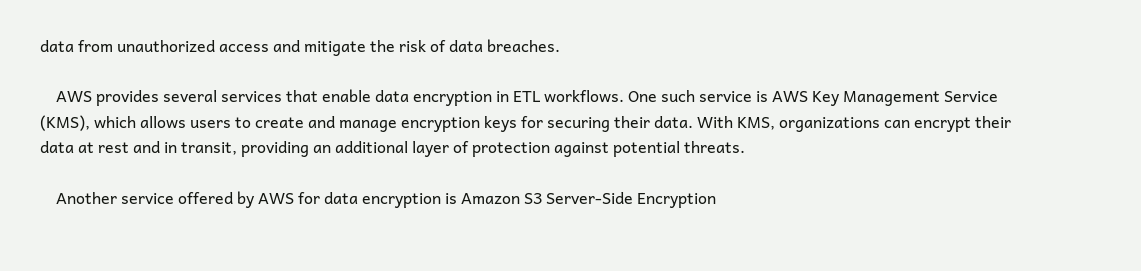data from unauthorized access and mitigate the risk of data breaches.

    AWS provides several services that enable data encryption in ETL workflows. One such service is AWS Key Management Service (KMS), which allows users to create and manage encryption keys for securing their data. With KMS, organizations can encrypt their data at rest and in transit, providing an additional layer of protection against potential threats.

    Another service offered by AWS for data encryption is Amazon S3 Server-Side Encryption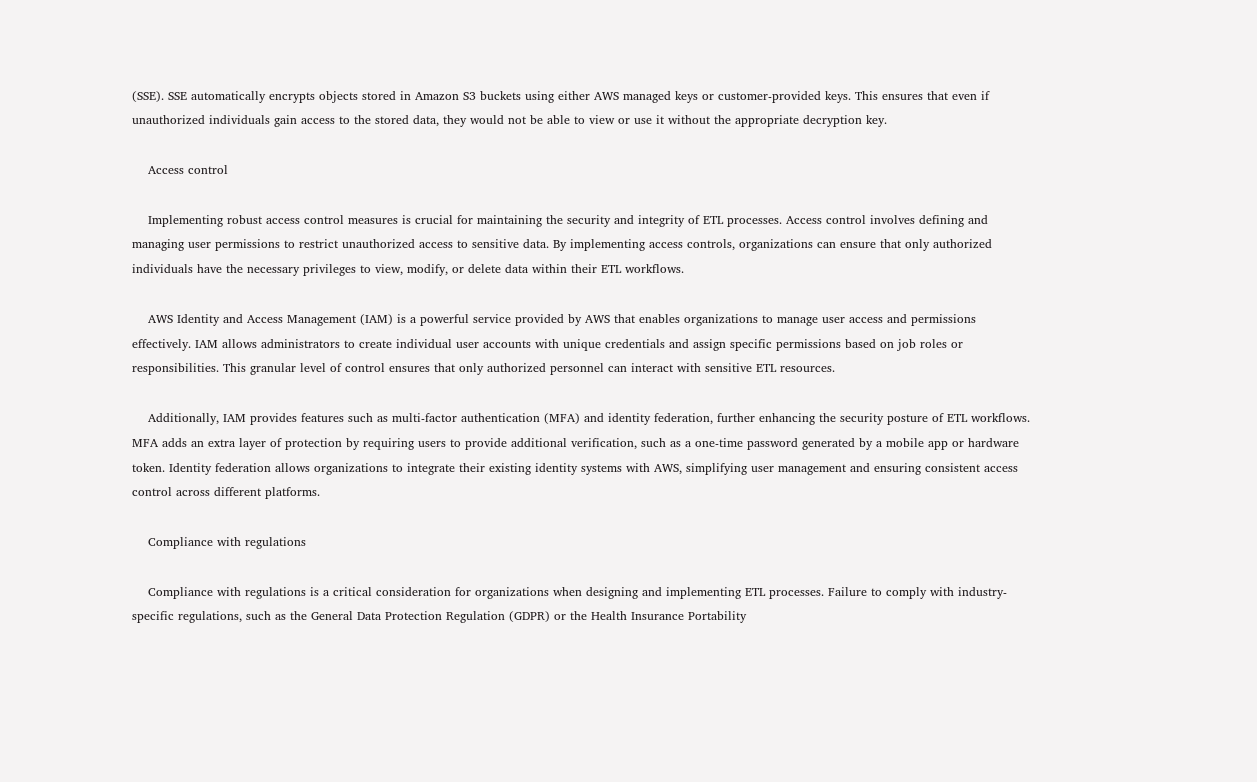(SSE). SSE automatically encrypts objects stored in Amazon S3 buckets using either AWS managed keys or customer-provided keys. This ensures that even if unauthorized individuals gain access to the stored data, they would not be able to view or use it without the appropriate decryption key.

    Access control

    Implementing robust access control measures is crucial for maintaining the security and integrity of ETL processes. Access control involves defining and managing user permissions to restrict unauthorized access to sensitive data. By implementing access controls, organizations can ensure that only authorized individuals have the necessary privileges to view, modify, or delete data within their ETL workflows.

    AWS Identity and Access Management (IAM) is a powerful service provided by AWS that enables organizations to manage user access and permissions effectively. IAM allows administrators to create individual user accounts with unique credentials and assign specific permissions based on job roles or responsibilities. This granular level of control ensures that only authorized personnel can interact with sensitive ETL resources.

    Additionally, IAM provides features such as multi-factor authentication (MFA) and identity federation, further enhancing the security posture of ETL workflows. MFA adds an extra layer of protection by requiring users to provide additional verification, such as a one-time password generated by a mobile app or hardware token. Identity federation allows organizations to integrate their existing identity systems with AWS, simplifying user management and ensuring consistent access control across different platforms.

    Compliance with regulations

    Compliance with regulations is a critical consideration for organizations when designing and implementing ETL processes. Failure to comply with industry-specific regulations, such as the General Data Protection Regulation (GDPR) or the Health Insurance Portability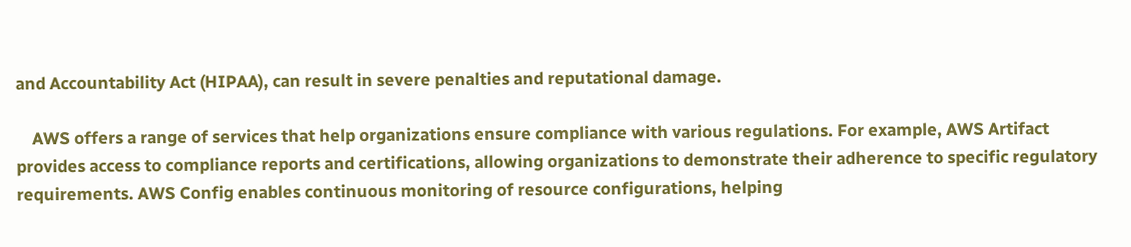and Accountability Act (HIPAA), can result in severe penalties and reputational damage.

    AWS offers a range of services that help organizations ensure compliance with various regulations. For example, AWS Artifact provides access to compliance reports and certifications, allowing organizations to demonstrate their adherence to specific regulatory requirements. AWS Config enables continuous monitoring of resource configurations, helping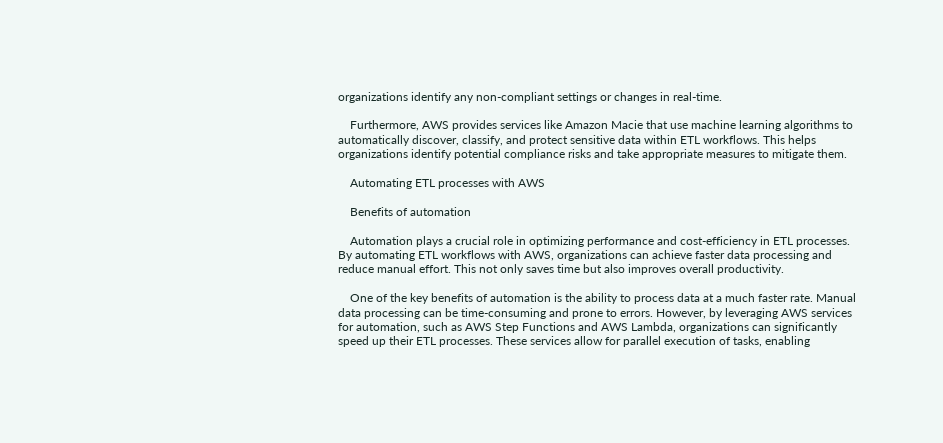organizations identify any non-compliant settings or changes in real-time.

    Furthermore, AWS provides services like Amazon Macie that use machine learning algorithms to automatically discover, classify, and protect sensitive data within ETL workflows. This helps organizations identify potential compliance risks and take appropriate measures to mitigate them.

    Automating ETL processes with AWS

    Benefits of automation

    Automation plays a crucial role in optimizing performance and cost-efficiency in ETL processes. By automating ETL workflows with AWS, organizations can achieve faster data processing and reduce manual effort. This not only saves time but also improves overall productivity.

    One of the key benefits of automation is the ability to process data at a much faster rate. Manual data processing can be time-consuming and prone to errors. However, by leveraging AWS services for automation, such as AWS Step Functions and AWS Lambda, organizations can significantly speed up their ETL processes. These services allow for parallel execution of tasks, enabling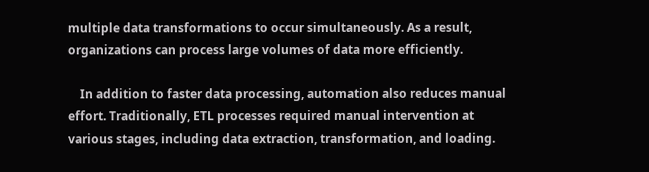multiple data transformations to occur simultaneously. As a result, organizations can process large volumes of data more efficiently.

    In addition to faster data processing, automation also reduces manual effort. Traditionally, ETL processes required manual intervention at various stages, including data extraction, transformation, and loading.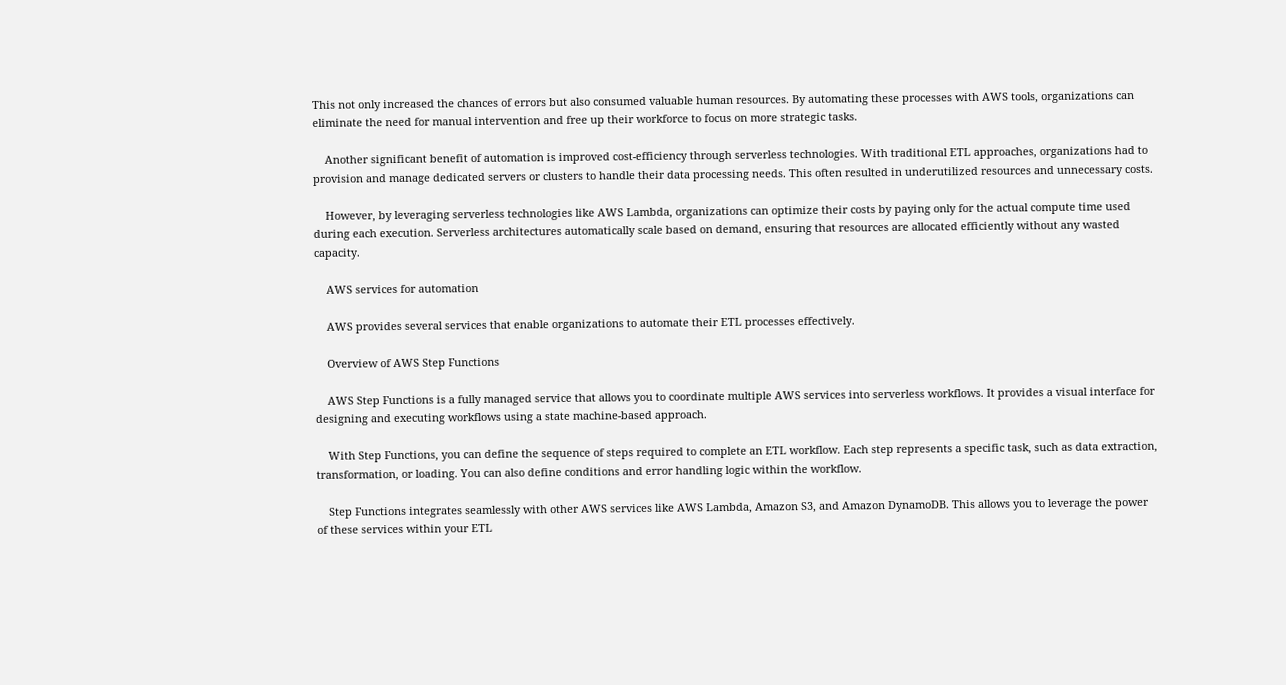This not only increased the chances of errors but also consumed valuable human resources. By automating these processes with AWS tools, organizations can eliminate the need for manual intervention and free up their workforce to focus on more strategic tasks.

    Another significant benefit of automation is improved cost-efficiency through serverless technologies. With traditional ETL approaches, organizations had to provision and manage dedicated servers or clusters to handle their data processing needs. This often resulted in underutilized resources and unnecessary costs.

    However, by leveraging serverless technologies like AWS Lambda, organizations can optimize their costs by paying only for the actual compute time used during each execution. Serverless architectures automatically scale based on demand, ensuring that resources are allocated efficiently without any wasted capacity.

    AWS services for automation

    AWS provides several services that enable organizations to automate their ETL processes effectively.

    Overview of AWS Step Functions

    AWS Step Functions is a fully managed service that allows you to coordinate multiple AWS services into serverless workflows. It provides a visual interface for designing and executing workflows using a state machine-based approach.

    With Step Functions, you can define the sequence of steps required to complete an ETL workflow. Each step represents a specific task, such as data extraction, transformation, or loading. You can also define conditions and error handling logic within the workflow.

    Step Functions integrates seamlessly with other AWS services like AWS Lambda, Amazon S3, and Amazon DynamoDB. This allows you to leverage the power of these services within your ETL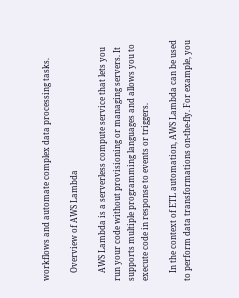workflows and automate complex data processing tasks.

    Overview of AWS Lambda

    AWS Lambda is a serverless compute service that lets you run your code without provisioning or managing servers. It supports multiple programming languages and allows you to execute code in response to events or triggers.

    In the context of ETL automation, AWS Lambda can be used to perform data transformations on-the-fly. For example, you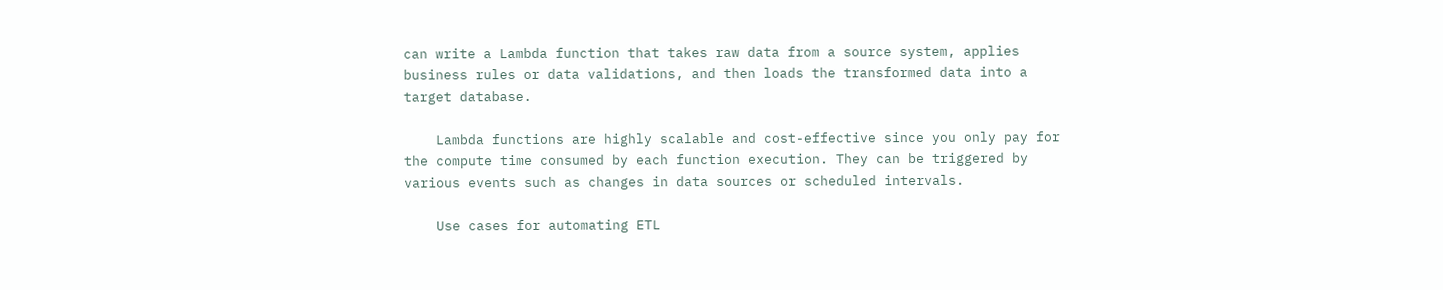can write a Lambda function that takes raw data from a source system, applies business rules or data validations, and then loads the transformed data into a target database.

    Lambda functions are highly scalable and cost-effective since you only pay for the compute time consumed by each function execution. They can be triggered by various events such as changes in data sources or scheduled intervals.

    Use cases for automating ETL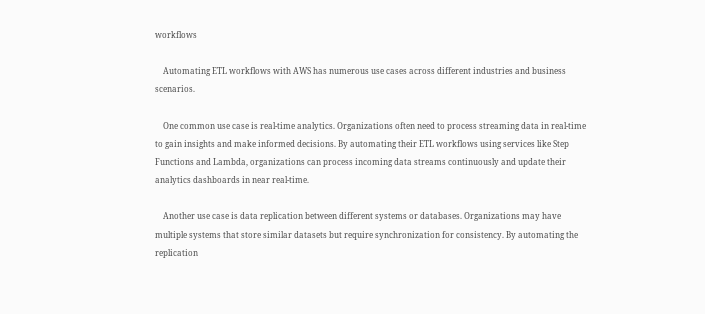workflows

    Automating ETL workflows with AWS has numerous use cases across different industries and business scenarios.

    One common use case is real-time analytics. Organizations often need to process streaming data in real-time to gain insights and make informed decisions. By automating their ETL workflows using services like Step Functions and Lambda, organizations can process incoming data streams continuously and update their analytics dashboards in near real-time.

    Another use case is data replication between different systems or databases. Organizations may have multiple systems that store similar datasets but require synchronization for consistency. By automating the replication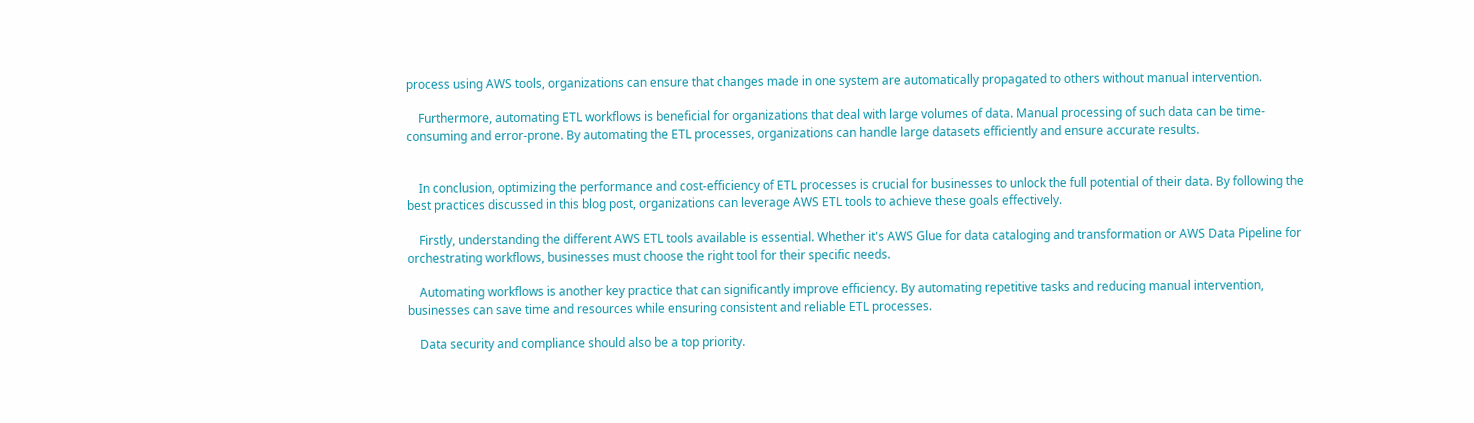process using AWS tools, organizations can ensure that changes made in one system are automatically propagated to others without manual intervention.

    Furthermore, automating ETL workflows is beneficial for organizations that deal with large volumes of data. Manual processing of such data can be time-consuming and error-prone. By automating the ETL processes, organizations can handle large datasets efficiently and ensure accurate results.


    In conclusion, optimizing the performance and cost-efficiency of ETL processes is crucial for businesses to unlock the full potential of their data. By following the best practices discussed in this blog post, organizations can leverage AWS ETL tools to achieve these goals effectively.

    Firstly, understanding the different AWS ETL tools available is essential. Whether it's AWS Glue for data cataloging and transformation or AWS Data Pipeline for orchestrating workflows, businesses must choose the right tool for their specific needs.

    Automating workflows is another key practice that can significantly improve efficiency. By automating repetitive tasks and reducing manual intervention, businesses can save time and resources while ensuring consistent and reliable ETL processes.

    Data security and compliance should also be a top priority.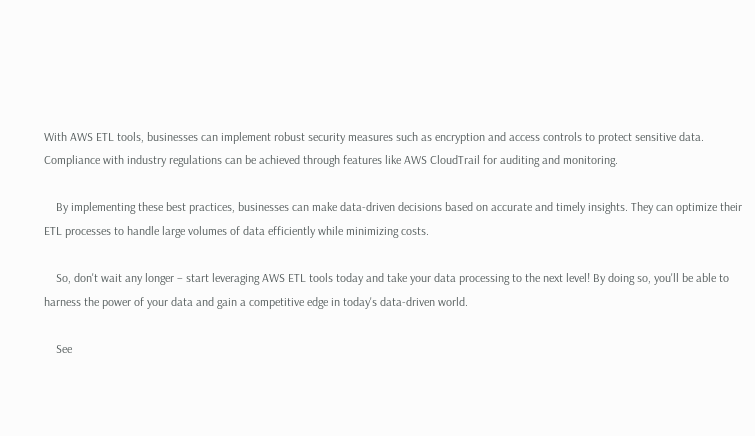With AWS ETL tools, businesses can implement robust security measures such as encryption and access controls to protect sensitive data. Compliance with industry regulations can be achieved through features like AWS CloudTrail for auditing and monitoring.

    By implementing these best practices, businesses can make data-driven decisions based on accurate and timely insights. They can optimize their ETL processes to handle large volumes of data efficiently while minimizing costs.

    So, don't wait any longer – start leveraging AWS ETL tools today and take your data processing to the next level! By doing so, you'll be able to harness the power of your data and gain a competitive edge in today's data-driven world.

    See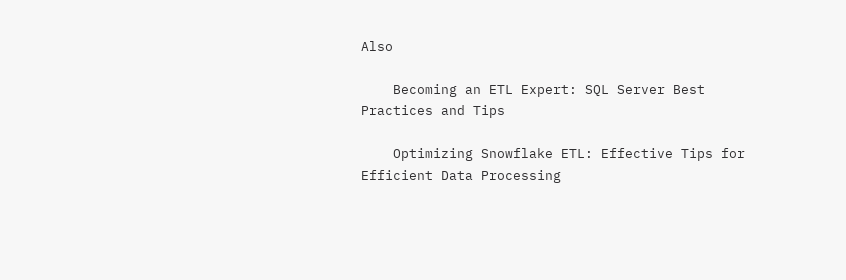Also

    Becoming an ETL Expert: SQL Server Best Practices and Tips

    Optimizing Snowflake ETL: Effective Tips for Efficient Data Processing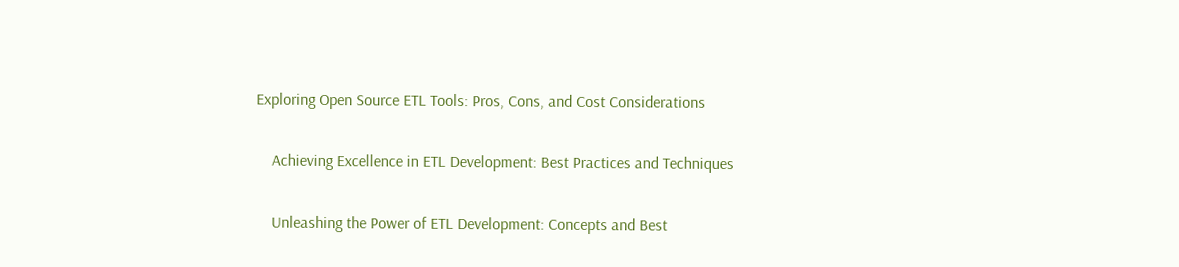Exploring Open Source ETL Tools: Pros, Cons, and Cost Considerations

    Achieving Excellence in ETL Development: Best Practices and Techniques

    Unleashing the Power of ETL Development: Concepts and Best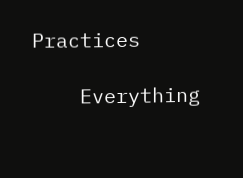Practices

    Everything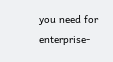you need for enterprise-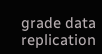grade data replication